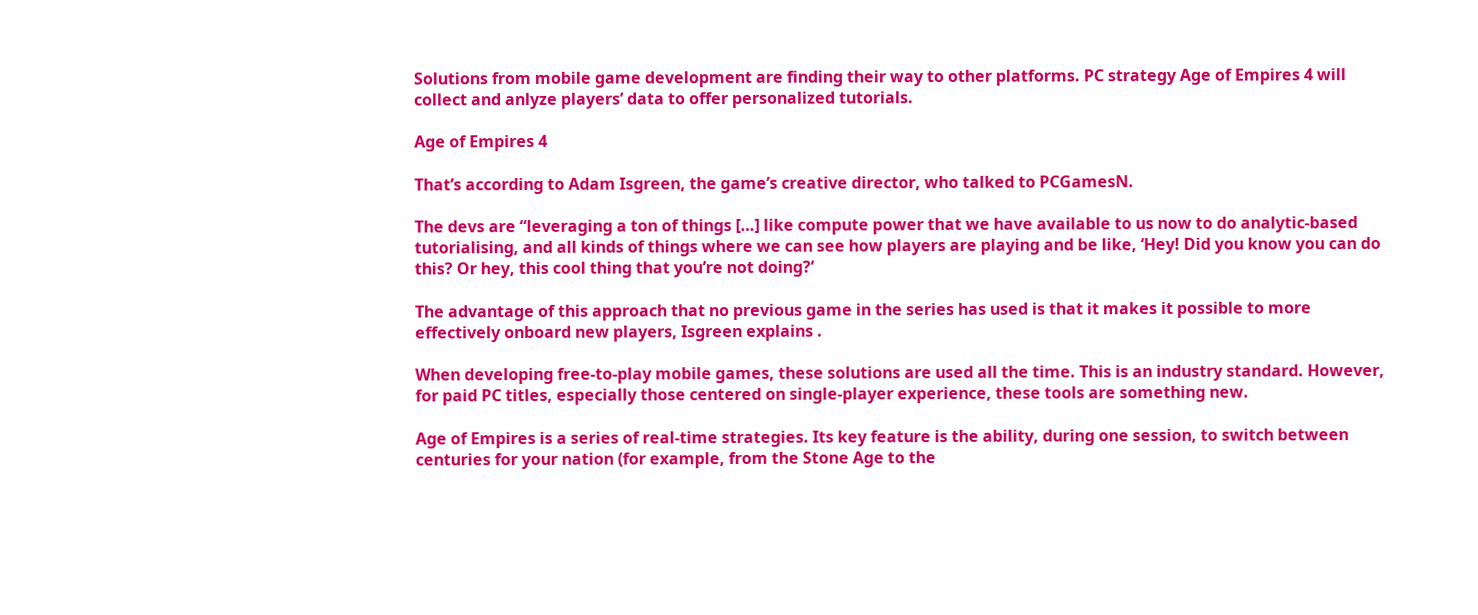Solutions from mobile game development are finding their way to other platforms. PC strategy Age of Empires 4 will collect and anlyze players’ data to offer personalized tutorials.

Age of Empires 4

That’s according to Adam Isgreen, the game’s creative director, who talked to PCGamesN.

The devs are “leveraging a ton of things […] like compute power that we have available to us now to do analytic-based tutorialising, and all kinds of things where we can see how players are playing and be like, ‘Hey! Did you know you can do this? Or hey, this cool thing that you’re not doing?’

The advantage of this approach that no previous game in the series has used is that it makes it possible to more effectively onboard new players, Isgreen explains .

When developing free-to-play mobile games, these solutions are used all the time. This is an industry standard. However, for paid PC titles, especially those centered on single-player experience, these tools are something new.

Age of Empires is a series of real-time strategies. Its key feature is the ability, during one session, to switch between centuries for your nation (for example, from the Stone Age to the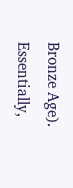Bronze Age). Essentially,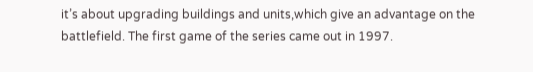it’s about upgrading buildings and units,which give an advantage on the battlefield. The first game of the series came out in 1997.